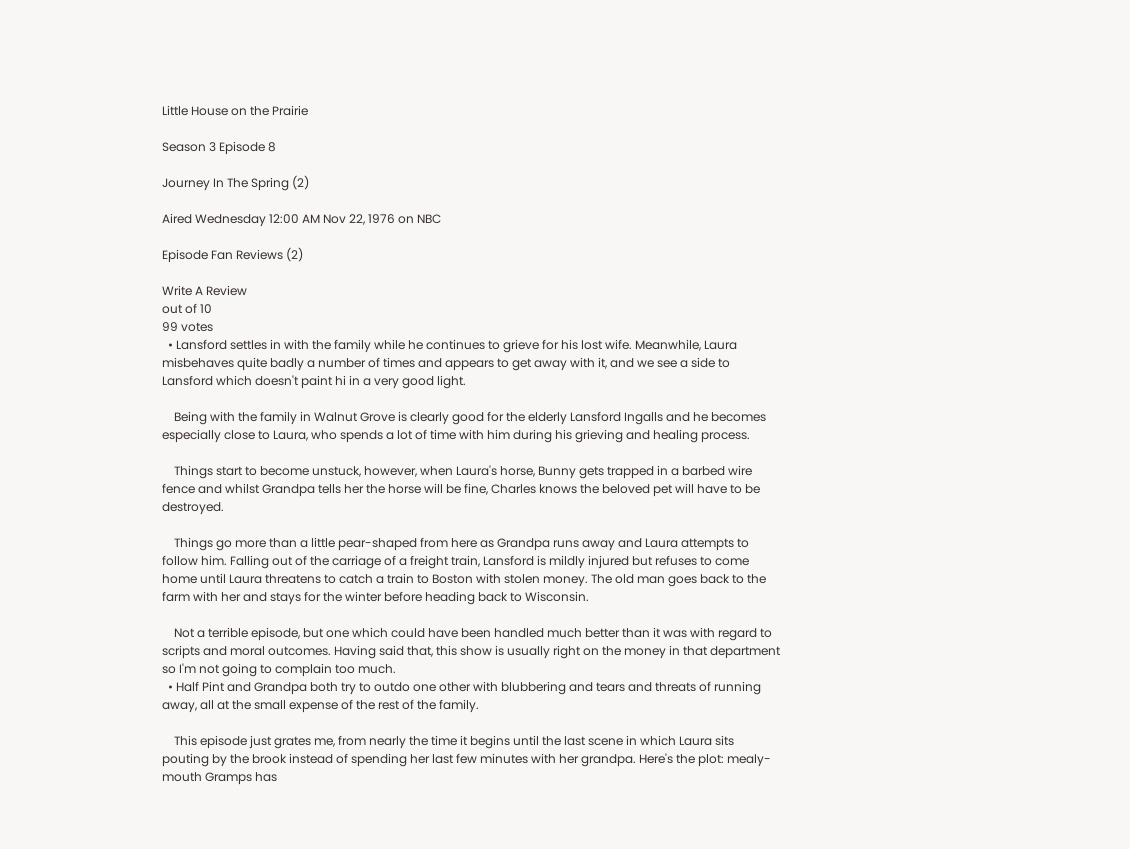Little House on the Prairie

Season 3 Episode 8

Journey In The Spring (2)

Aired Wednesday 12:00 AM Nov 22, 1976 on NBC

Episode Fan Reviews (2)

Write A Review
out of 10
99 votes
  • Lansford settles in with the family while he continues to grieve for his lost wife. Meanwhile, Laura misbehaves quite badly a number of times and appears to get away with it, and we see a side to Lansford which doesn't paint hi in a very good light.

    Being with the family in Walnut Grove is clearly good for the elderly Lansford Ingalls and he becomes especially close to Laura, who spends a lot of time with him during his grieving and healing process.

    Things start to become unstuck, however, when Laura's horse, Bunny gets trapped in a barbed wire fence and whilst Grandpa tells her the horse will be fine, Charles knows the beloved pet will have to be destroyed.

    Things go more than a little pear-shaped from here as Grandpa runs away and Laura attempts to follow him. Falling out of the carriage of a freight train, Lansford is mildly injured but refuses to come home until Laura threatens to catch a train to Boston with stolen money. The old man goes back to the farm with her and stays for the winter before heading back to Wisconsin.

    Not a terrible episode, but one which could have been handled much better than it was with regard to scripts and moral outcomes. Having said that, this show is usually right on the money in that department so I'm not going to complain too much.
  • Half Pint and Grandpa both try to outdo one other with blubbering and tears and threats of running away, all at the small expense of the rest of the family.

    This episode just grates me, from nearly the time it begins until the last scene in which Laura sits pouting by the brook instead of spending her last few minutes with her grandpa. Here's the plot: mealy-mouth Gramps has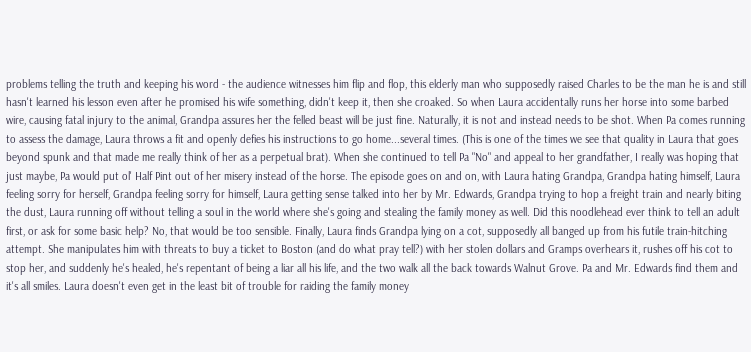problems telling the truth and keeping his word - the audience witnesses him flip and flop, this elderly man who supposedly raised Charles to be the man he is and still hasn't learned his lesson even after he promised his wife something, didn't keep it, then she croaked. So when Laura accidentally runs her horse into some barbed wire, causing fatal injury to the animal, Grandpa assures her the felled beast will be just fine. Naturally, it is not and instead needs to be shot. When Pa comes running to assess the damage, Laura throws a fit and openly defies his instructions to go home...several times. (This is one of the times we see that quality in Laura that goes beyond spunk and that made me really think of her as a perpetual brat). When she continued to tell Pa "No" and appeal to her grandfather, I really was hoping that just maybe, Pa would put ol' Half Pint out of her misery instead of the horse. The episode goes on and on, with Laura hating Grandpa, Grandpa hating himself, Laura feeling sorry for herself, Grandpa feeling sorry for himself, Laura getting sense talked into her by Mr. Edwards, Grandpa trying to hop a freight train and nearly biting the dust, Laura running off without telling a soul in the world where she's going and stealing the family money as well. Did this noodlehead ever think to tell an adult first, or ask for some basic help? No, that would be too sensible. Finally, Laura finds Grandpa lying on a cot, supposedly all banged up from his futile train-hitching attempt. She manipulates him with threats to buy a ticket to Boston (and do what pray tell?) with her stolen dollars and Gramps overhears it, rushes off his cot to stop her, and suddenly he's healed, he's repentant of being a liar all his life, and the two walk all the back towards Walnut Grove. Pa and Mr. Edwards find them and it's all smiles. Laura doesn't even get in the least bit of trouble for raiding the family money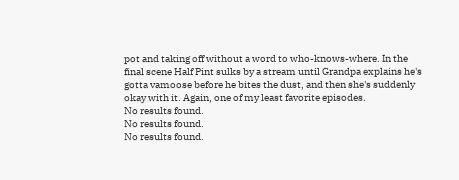pot and taking off without a word to who-knows-where. In the final scene Half Pint sulks by a stream until Grandpa explains he's gotta vamoose before he bites the dust, and then she's suddenly okay with it. Again, one of my least favorite episodes.
No results found.
No results found.
No results found.